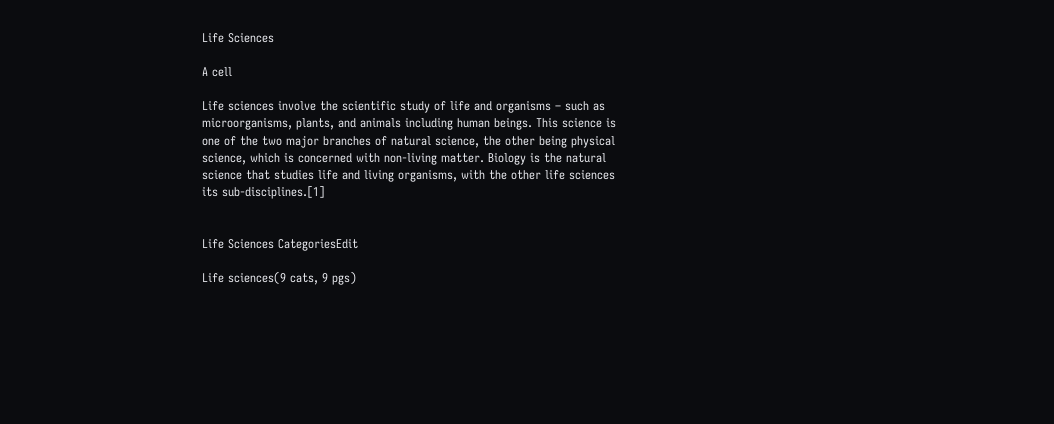Life Sciences

A cell

Life sciences involve the scientific study of life and organisms – such as microorganisms, plants, and animals including human beings. This science is one of the two major branches of natural science, the other being physical science, which is concerned with non-living matter. Biology is the natural science that studies life and living organisms, with the other life sciences its sub-disciplines.[1]


Life Sciences CategoriesEdit

Life sciences(9 cats, 9 pgs)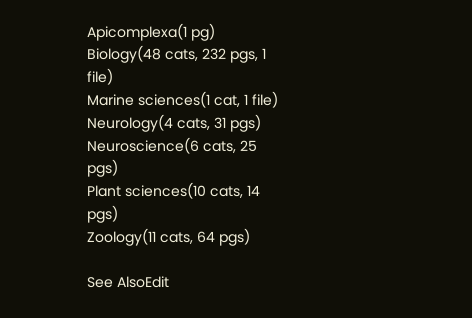Apicomplexa(1 pg)
Biology(48 cats, 232 pgs, 1 file)
Marine sciences(1 cat, 1 file)
Neurology(4 cats, 31 pgs)
Neuroscience(6 cats, 25 pgs)
Plant sciences(10 cats, 14 pgs)
Zoology(11 cats, 64 pgs)

See AlsoEdit